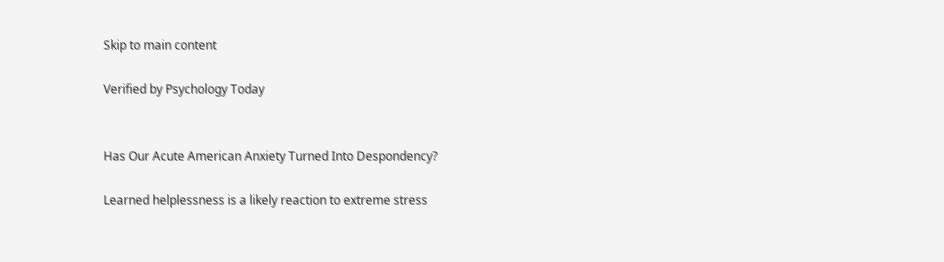Skip to main content

Verified by Psychology Today


Has Our Acute American Anxiety Turned Into Despondency?

Learned helplessness is a likely reaction to extreme stress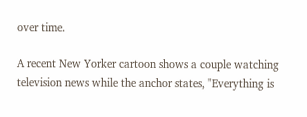over time.

A recent New Yorker cartoon shows a couple watching television news while the anchor states, "Everything is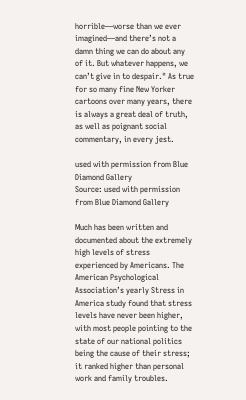horrible—worse than we ever imagined—and there’s not a damn thing we can do about any of it. But whatever happens, we can’t give in to despair." As true for so many fine New Yorker cartoons over many years, there is always a great deal of truth, as well as poignant social commentary, in every jest.

used with permission from Blue Diamond Gallery
Source: used with permission from Blue Diamond Gallery

Much has been written and documented about the extremely high levels of stress experienced by Americans. The American Psychological Association’s yearly Stress in America study found that stress levels have never been higher, with most people pointing to the state of our national politics being the cause of their stress; it ranked higher than personal work and family troubles.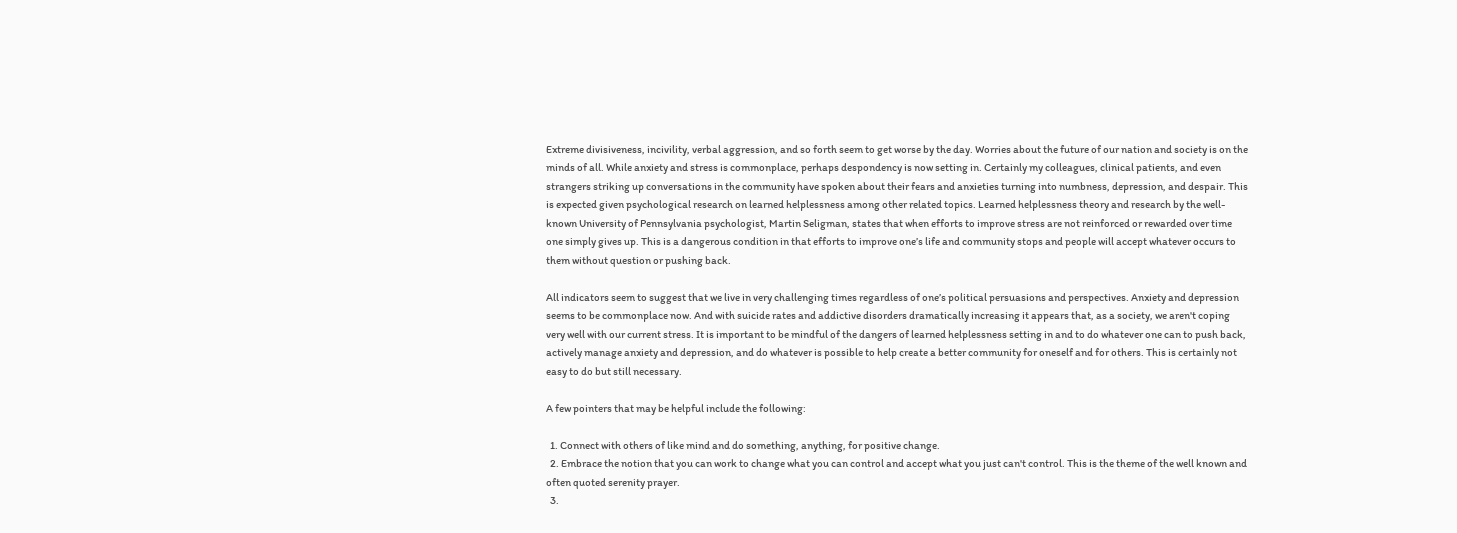Extreme divisiveness, incivility, verbal aggression, and so forth seem to get worse by the day. Worries about the future of our nation and society is on the minds of all. While anxiety and stress is commonplace, perhaps despondency is now setting in. Certainly my colleagues, clinical patients, and even strangers striking up conversations in the community have spoken about their fears and anxieties turning into numbness, depression, and despair. This is expected given psychological research on learned helplessness among other related topics. Learned helplessness theory and research by the well-known University of Pennsylvania psychologist, Martin Seligman, states that when efforts to improve stress are not reinforced or rewarded over time one simply gives up. This is a dangerous condition in that efforts to improve one’s life and community stops and people will accept whatever occurs to them without question or pushing back.

All indicators seem to suggest that we live in very challenging times regardless of one’s political persuasions and perspectives. Anxiety and depression seems to be commonplace now. And with suicide rates and addictive disorders dramatically increasing it appears that, as a society, we aren't coping very well with our current stress. It is important to be mindful of the dangers of learned helplessness setting in and to do whatever one can to push back, actively manage anxiety and depression, and do whatever is possible to help create a better community for oneself and for others. This is certainly not easy to do but still necessary.

A few pointers that may be helpful include the following:

  1. Connect with others of like mind and do something, anything, for positive change.
  2. Embrace the notion that you can work to change what you can control and accept what you just can't control. This is the theme of the well known and often quoted serenity prayer.
  3.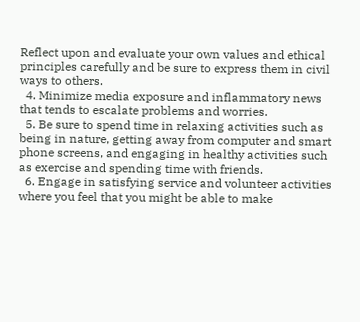Reflect upon and evaluate your own values and ethical principles carefully and be sure to express them in civil ways to others.
  4. Minimize media exposure and inflammatory news that tends to escalate problems and worries.
  5. Be sure to spend time in relaxing activities such as being in nature, getting away from computer and smart phone screens, and engaging in healthy activities such as exercise and spending time with friends.
  6. Engage in satisfying service and volunteer activities where you feel that you might be able to make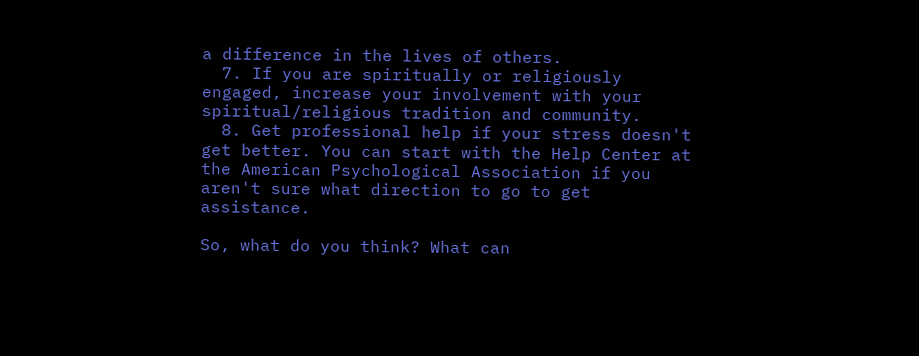a difference in the lives of others.
  7. If you are spiritually or religiously engaged, increase your involvement with your spiritual/religious tradition and community.
  8. Get professional help if your stress doesn't get better. You can start with the Help Center at the American Psychological Association if you aren't sure what direction to go to get assistance.

So, what do you think? What can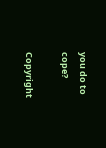you do to cope?

Copyright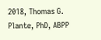2018, Thomas G. Plante, PhD, ABPP